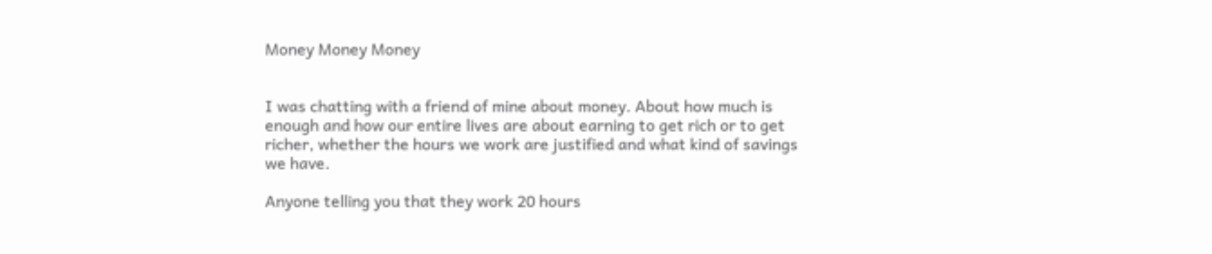Money Money Money


I was chatting with a friend of mine about money. About how much is enough and how our entire lives are about earning to get rich or to get richer, whether the hours we work are justified and what kind of savings we have.

Anyone telling you that they work 20 hours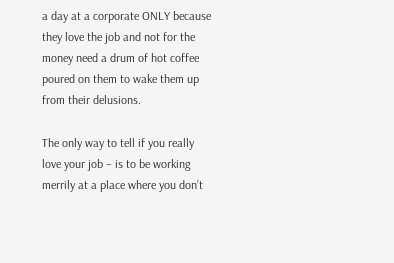a day at a corporate ONLY because they love the job and not for the money need a drum of hot coffee poured on them to wake them up from their delusions.

The only way to tell if you really love your job – is to be working merrily at a place where you don’t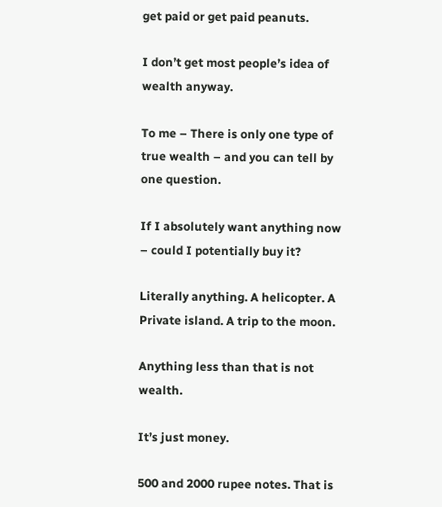get paid or get paid peanuts.

I don’t get most people’s idea of wealth anyway.

To me – There is only one type of true wealth – and you can tell by one question.

If I absolutely want anything now – could I potentially buy it?

Literally anything. A helicopter. A Private island. A trip to the moon.

Anything less than that is not wealth.

It’s just money.

500 and 2000 rupee notes. That is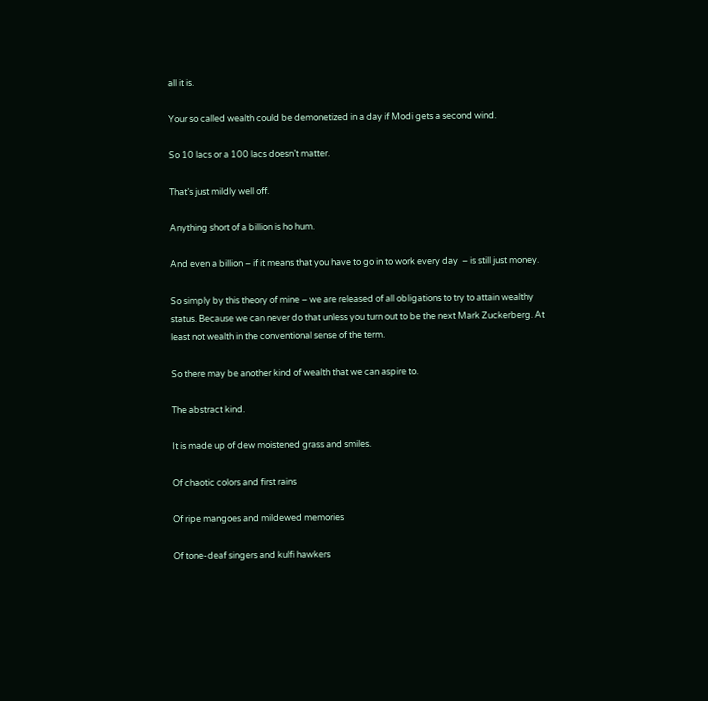all it is.

Your so called wealth could be demonetized in a day if Modi gets a second wind.

So 10 lacs or a 100 lacs doesn’t matter.

That’s just mildly well off.

Anything short of a billion is ho hum.

And even a billion – if it means that you have to go in to work every day  – is still just money.

So simply by this theory of mine – we are released of all obligations to try to attain wealthy status. Because we can never do that unless you turn out to be the next Mark Zuckerberg. At least not wealth in the conventional sense of the term.

So there may be another kind of wealth that we can aspire to.

The abstract kind.

It is made up of dew moistened grass and smiles.

Of chaotic colors and first rains

Of ripe mangoes and mildewed memories

Of tone-deaf singers and kulfi hawkers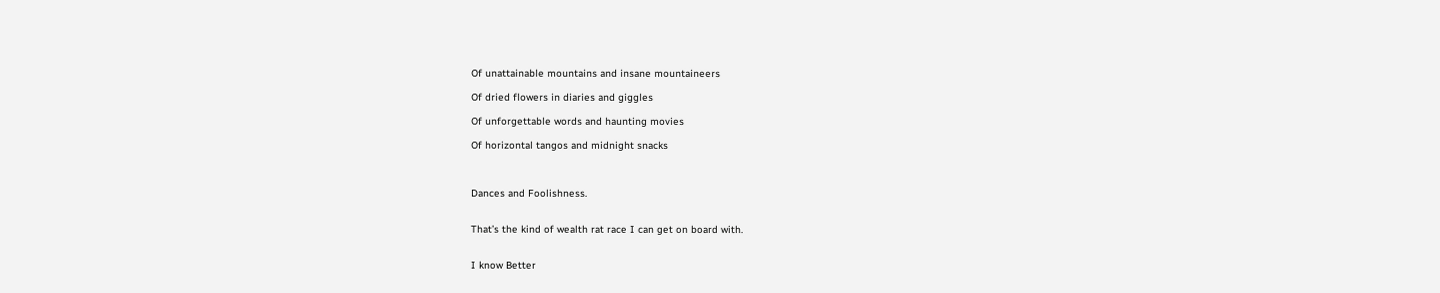Of unattainable mountains and insane mountaineers

Of dried flowers in diaries and giggles

Of unforgettable words and haunting movies

Of horizontal tangos and midnight snacks



Dances and Foolishness.


That’s the kind of wealth rat race I can get on board with.


I know Better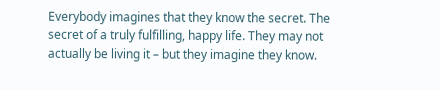Everybody imagines that they know the secret. The secret of a truly fulfilling, happy life. They may not actually be living it – but they imagine they know.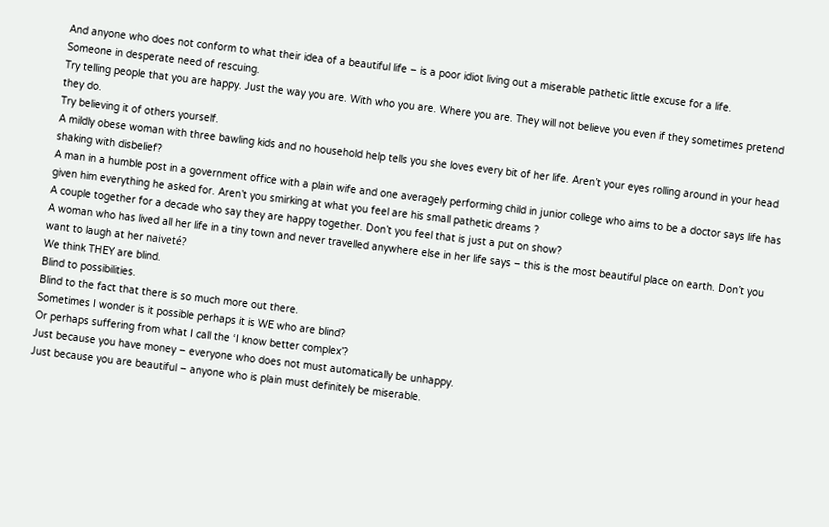And anyone who does not conform to what their idea of a beautiful life – is a poor idiot living out a miserable pathetic little excuse for a life.
Someone in desperate need of rescuing.
Try telling people that you are happy. Just the way you are. With who you are. Where you are. They will not believe you even if they sometimes pretend they do.
Try believing it of others yourself.
A mildly obese woman with three bawling kids and no household help tells you she loves every bit of her life. Aren’t your eyes rolling around in your head shaking with disbelief?
A man in a humble post in a government office with a plain wife and one averagely performing child in junior college who aims to be a doctor says life has given him everything he asked for. Aren’t you smirking at what you feel are his small pathetic dreams ?
A couple together for a decade who say they are happy together. Don’t you feel that is just a put on show?
A woman who has lived all her life in a tiny town and never travelled anywhere else in her life says – this is the most beautiful place on earth. Don’t you want to laugh at her naiveté?
We think THEY are blind.
Blind to possibilities.
Blind to the fact that there is so much more out there.
Sometimes I wonder is it possible perhaps it is WE who are blind?
Or perhaps suffering from what I call the ‘I know better complex’?
Just because you have money – everyone who does not must automatically be unhappy.
Just because you are beautiful – anyone who is plain must definitely be miserable.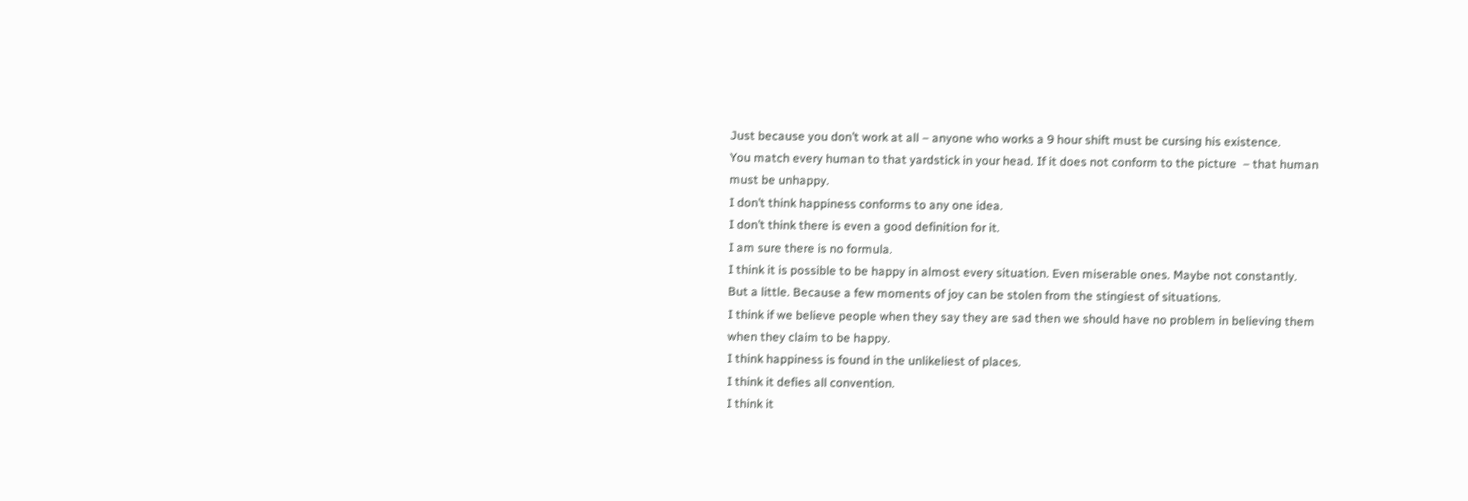Just because you don’t work at all – anyone who works a 9 hour shift must be cursing his existence.
You match every human to that yardstick in your head. If it does not conform to the picture  – that human must be unhappy.
I don’t think happiness conforms to any one idea.
I don’t think there is even a good definition for it.
I am sure there is no formula.
I think it is possible to be happy in almost every situation. Even miserable ones. Maybe not constantly. But a little. Because a few moments of joy can be stolen from the stingiest of situations.
I think if we believe people when they say they are sad then we should have no problem in believing them when they claim to be happy.
I think happiness is found in the unlikeliest of places.
I think it defies all convention.
I think it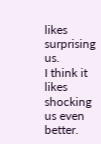likes surprising us.
I think it likes shocking us even better.